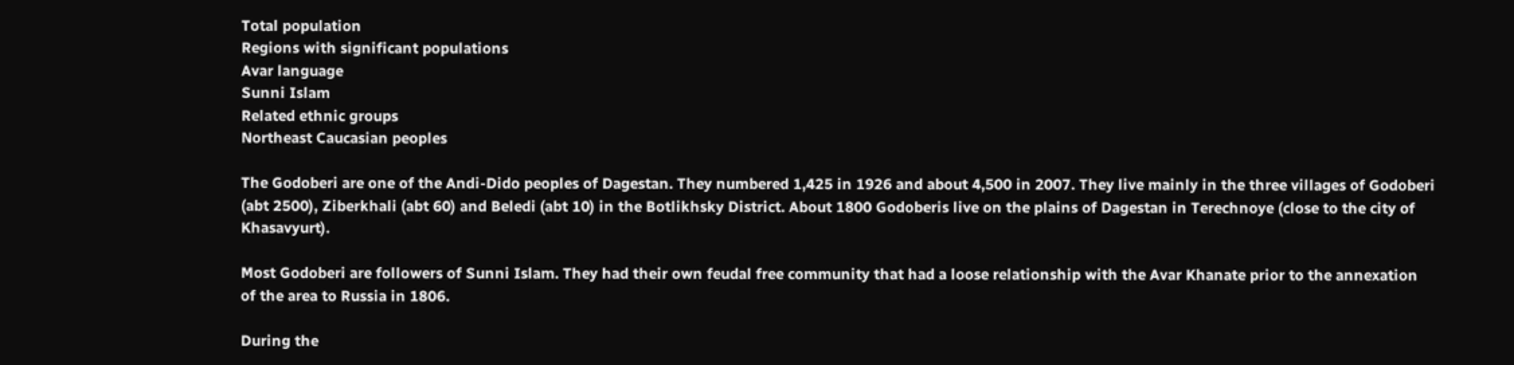Total population
Regions with significant populations
Avar language
Sunni Islam
Related ethnic groups
Northeast Caucasian peoples

The Godoberi are one of the Andi-Dido peoples of Dagestan. They numbered 1,425 in 1926 and about 4,500 in 2007. They live mainly in the three villages of Godoberi (abt 2500), Ziberkhali (abt 60) and Beledi (abt 10) in the Botlikhsky District. About 1800 Godoberis live on the plains of Dagestan in Terechnoye (close to the city of Khasavyurt).

Most Godoberi are followers of Sunni Islam. They had their own feudal free community that had a loose relationship with the Avar Khanate prior to the annexation of the area to Russia in 1806.

During the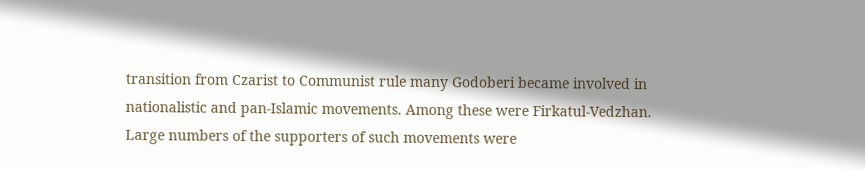transition from Czarist to Communist rule many Godoberi became involved in nationalistic and pan-Islamic movements. Among these were Firkatul-Vedzhan. Large numbers of the supporters of such movements were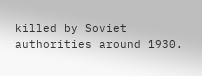killed by Soviet authorities around 1930.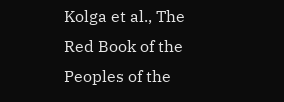Kolga et al., The Red Book of the Peoples of the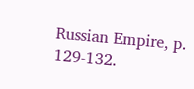Russian Empire, p. 129-132.